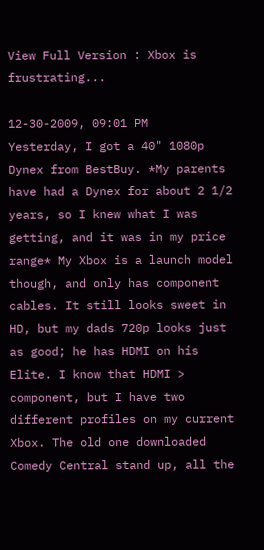View Full Version : Xbox is frustrating...

12-30-2009, 09:01 PM
Yesterday, I got a 40" 1080p Dynex from BestBuy. *My parents have had a Dynex for about 2 1/2 years, so I knew what I was getting, and it was in my price range* My Xbox is a launch model though, and only has component cables. It still looks sweet in HD, but my dads 720p looks just as good; he has HDMI on his Elite. I know that HDMI > component, but I have two different profiles on my current Xbox. The old one downloaded Comedy Central stand up, all the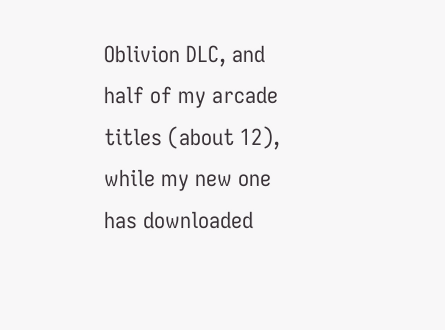Oblivion DLC, and half of my arcade titles (about 12), while my new one has downloaded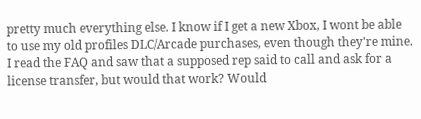pretty much everything else. I know if I get a new Xbox, I wont be able to use my old profiles DLC/Arcade purchases, even though they're mine. I read the FAQ and saw that a supposed rep said to call and ask for a license transfer, but would that work? Would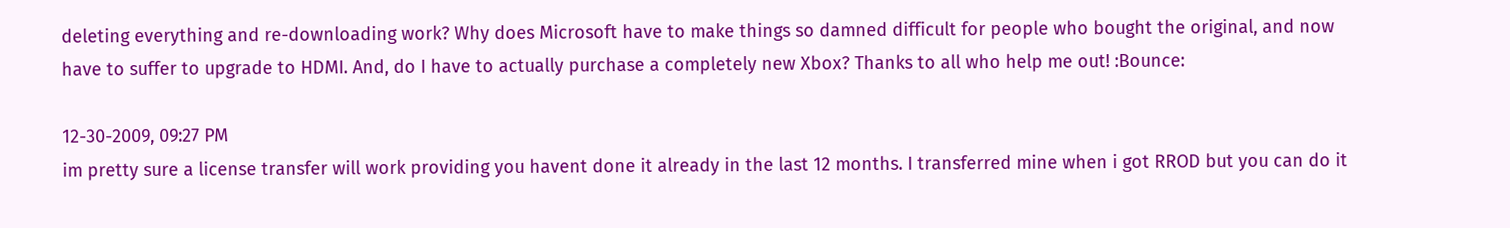deleting everything and re-downloading work? Why does Microsoft have to make things so damned difficult for people who bought the original, and now have to suffer to upgrade to HDMI. And, do I have to actually purchase a completely new Xbox? Thanks to all who help me out! :Bounce:

12-30-2009, 09:27 PM
im pretty sure a license transfer will work providing you havent done it already in the last 12 months. I transferred mine when i got RROD but you can do it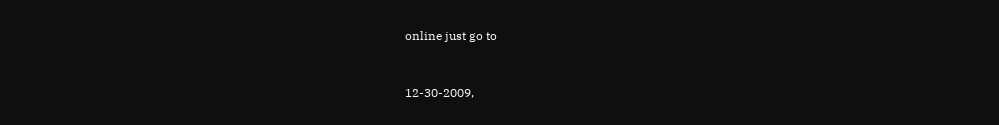online just go to


12-30-2009,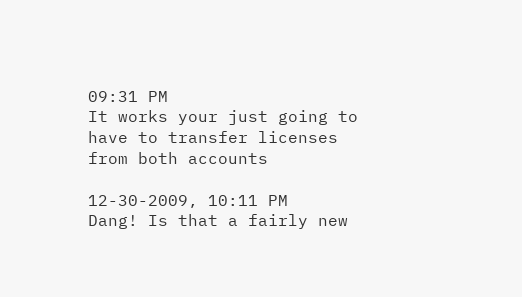09:31 PM
It works your just going to have to transfer licenses from both accounts

12-30-2009, 10:11 PM
Dang! Is that a fairly new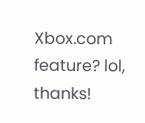Xbox.com feature? lol, thanks!